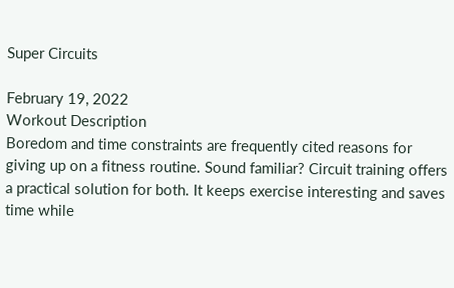Super Circuits

February 19, 2022
Workout Description
Boredom and time constraints are frequently cited reasons for giving up on a fitness routine. Sound familiar? Circuit training offers a practical solution for both. It keeps exercise interesting and saves time while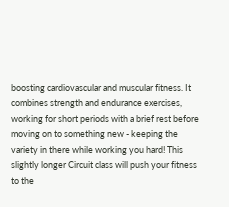boosting cardiovascular and muscular fitness. It combines strength and endurance exercises, working for short periods with a brief rest before moving on to something new - keeping the variety in there while working you hard! This slightly longer Circuit class will push your fitness to the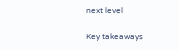next level

Key takeaways